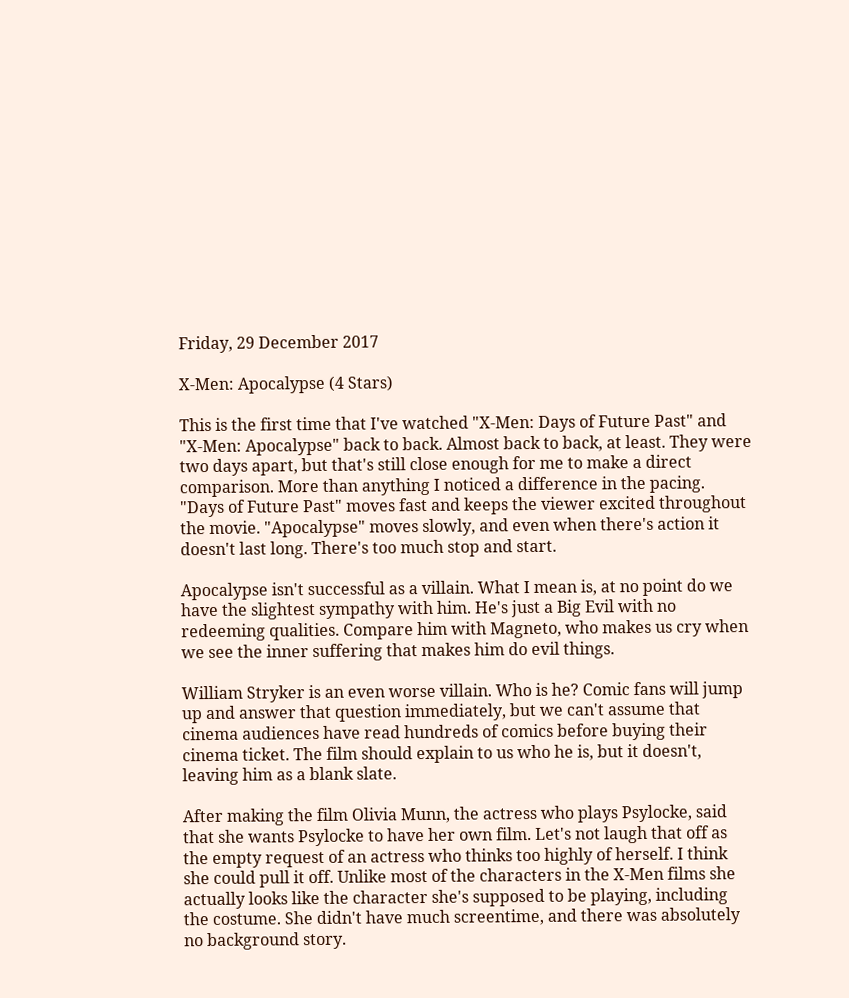Friday, 29 December 2017

X-Men: Apocalypse (4 Stars)

This is the first time that I've watched "X-Men: Days of Future Past" and "X-Men: Apocalypse" back to back. Almost back to back, at least. They were two days apart, but that's still close enough for me to make a direct comparison. More than anything I noticed a difference in the pacing. "Days of Future Past" moves fast and keeps the viewer excited throughout the movie. "Apocalypse" moves slowly, and even when there's action it doesn't last long. There's too much stop and start.

Apocalypse isn't successful as a villain. What I mean is, at no point do we have the slightest sympathy with him. He's just a Big Evil with no redeeming qualities. Compare him with Magneto, who makes us cry when we see the inner suffering that makes him do evil things.

William Stryker is an even worse villain. Who is he? Comic fans will jump up and answer that question immediately, but we can't assume that cinema audiences have read hundreds of comics before buying their cinema ticket. The film should explain to us who he is, but it doesn't, leaving him as a blank slate.

After making the film Olivia Munn, the actress who plays Psylocke, said that she wants Psylocke to have her own film. Let's not laugh that off as the empty request of an actress who thinks too highly of herself. I think she could pull it off. Unlike most of the characters in the X-Men films she actually looks like the character she's supposed to be playing, including the costume. She didn't have much screentime, and there was absolutely no background story.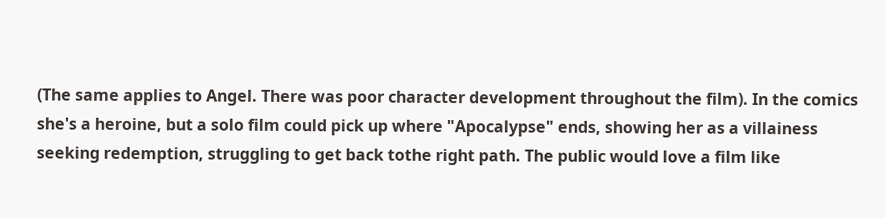(The same applies to Angel. There was poor character development throughout the film). In the comics she's a heroine, but a solo film could pick up where "Apocalypse" ends, showing her as a villainess seeking redemption, struggling to get back tothe right path. The public would love a film like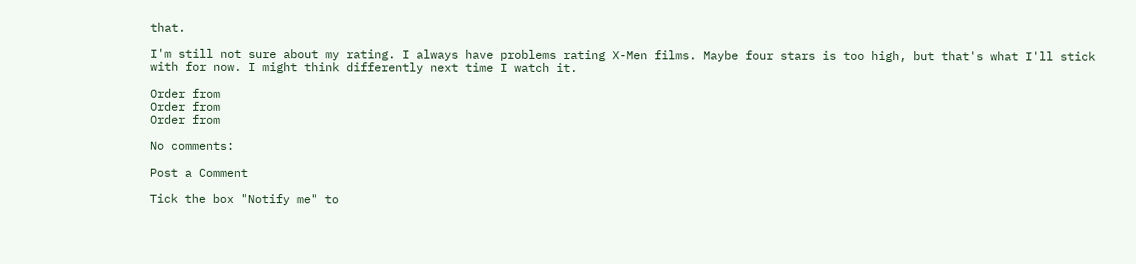that.

I'm still not sure about my rating. I always have problems rating X-Men films. Maybe four stars is too high, but that's what I'll stick with for now. I might think differently next time I watch it.

Order from
Order from
Order from

No comments:

Post a Comment

Tick the box "Notify me" to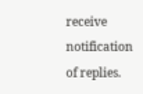receive notification of replies.